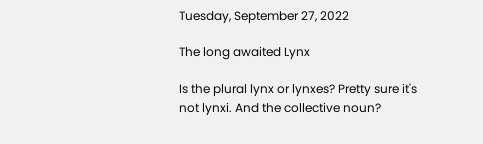Tuesday, September 27, 2022

The long awaited Lynx

Is the plural lynx or lynxes? Pretty sure it's not lynxi. And the collective noun?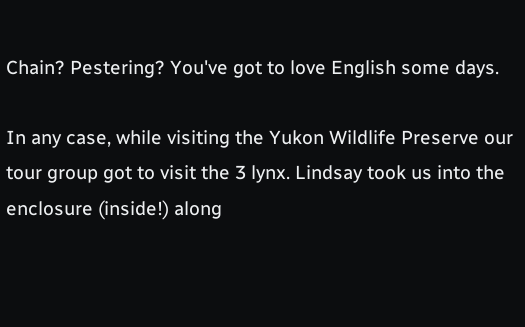Chain? Pestering? You've got to love English some days.

In any case, while visiting the Yukon Wildlife Preserve our tour group got to visit the 3 lynx. Lindsay took us into the enclosure (inside!) along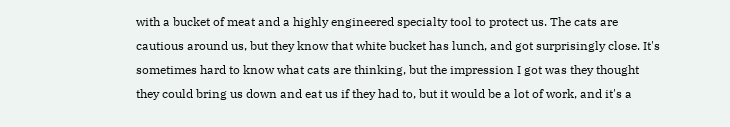with a bucket of meat and a highly engineered specialty tool to protect us. The cats are cautious around us, but they know that white bucket has lunch, and got surprisingly close. It's sometimes hard to know what cats are thinking, but the impression I got was they thought they could bring us down and eat us if they had to, but it would be a lot of work, and it's a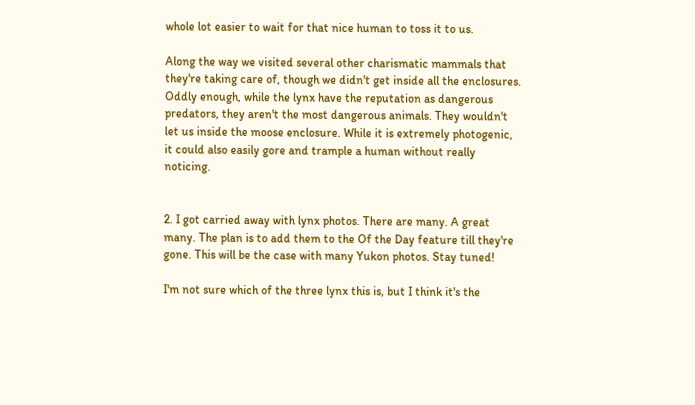whole lot easier to wait for that nice human to toss it to us.

Along the way we visited several other charismatic mammals that they're taking care of, though we didn't get inside all the enclosures. Oddly enough, while the lynx have the reputation as dangerous predators, they aren't the most dangerous animals. They wouldn't let us inside the moose enclosure. While it is extremely photogenic, it could also easily gore and trample a human without really noticing.


2. I got carried away with lynx photos. There are many. A great many. The plan is to add them to the Of the Day feature till they're gone. This will be the case with many Yukon photos. Stay tuned!

I'm not sure which of the three lynx this is, but I think it's the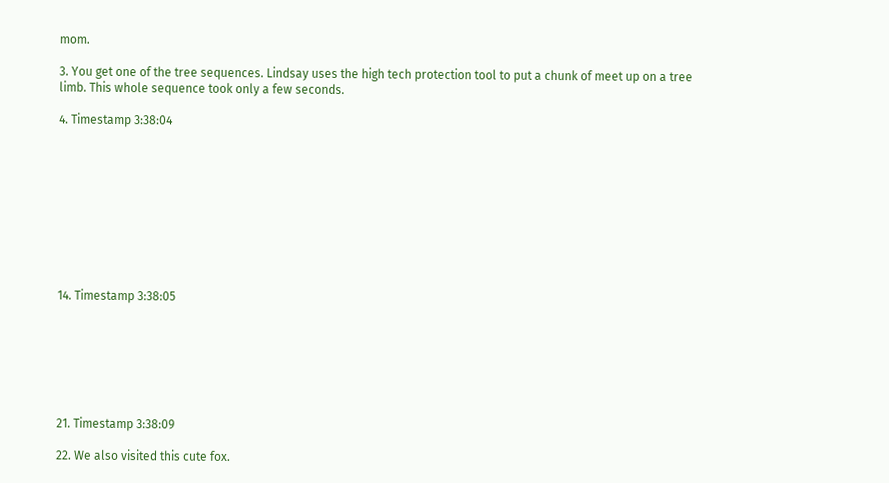mom.

3. You get one of the tree sequences. Lindsay uses the high tech protection tool to put a chunk of meet up on a tree limb. This whole sequence took only a few seconds.

4. Timestamp 3:38:04










14. Timestamp 3:38:05







21. Timestamp 3:38:09

22. We also visited this cute fox.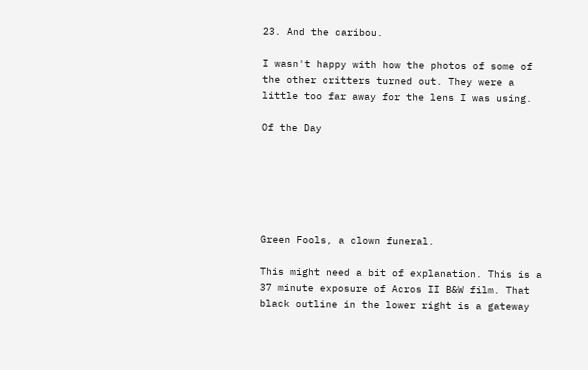23. And the caribou.

I wasn't happy with how the photos of some of the other critters turned out. They were a little too far away for the lens I was using.

Of the Day






Green Fools, a clown funeral.

This might need a bit of explanation. This is a 37 minute exposure of Acros II B&W film. That black outline in the lower right is a gateway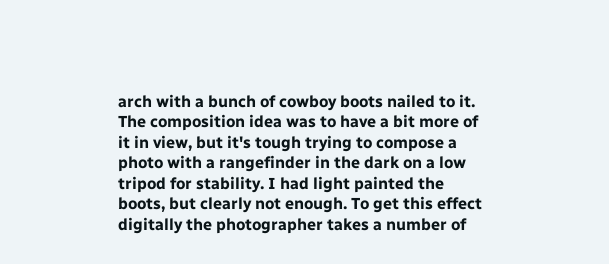arch with a bunch of cowboy boots nailed to it. The composition idea was to have a bit more of it in view, but it's tough trying to compose a photo with a rangefinder in the dark on a low tripod for stability. I had light painted the boots, but clearly not enough. To get this effect digitally the photographer takes a number of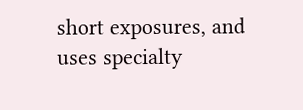short exposures, and uses specialty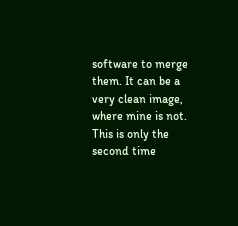software to merge them. It can be a very clean image, where mine is not. This is only the second time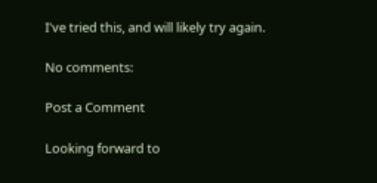I've tried this, and will likely try again.

No comments:

Post a Comment

Looking forward to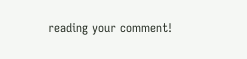reading your comment!